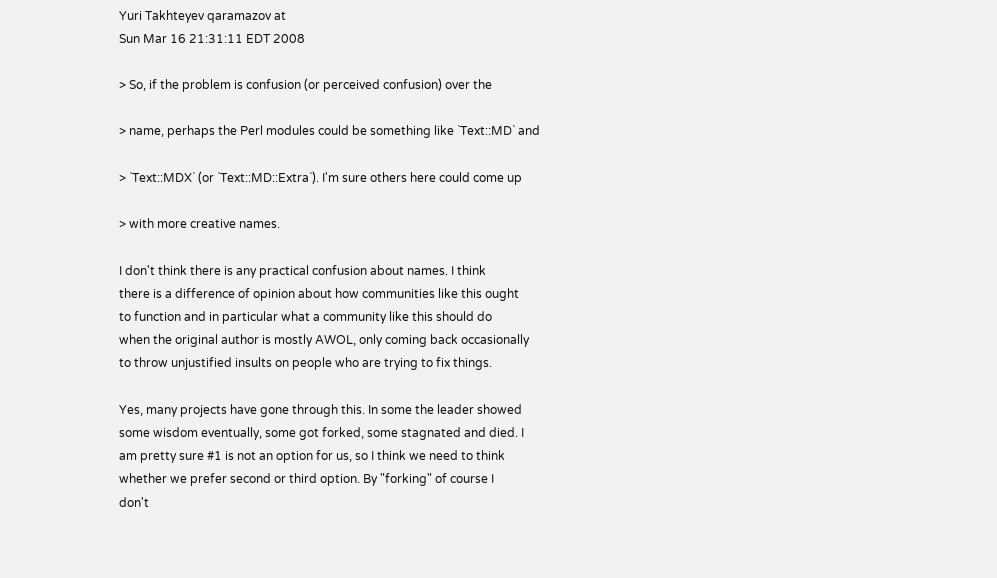Yuri Takhteyev qaramazov at
Sun Mar 16 21:31:11 EDT 2008

> So, if the problem is confusion (or perceived confusion) over the

> name, perhaps the Perl modules could be something like `Text::MD` and

> `Text::MDX` (or `Text::MD::Extra`). I'm sure others here could come up

> with more creative names.

I don't think there is any practical confusion about names. I think
there is a difference of opinion about how communities like this ought
to function and in particular what a community like this should do
when the original author is mostly AWOL, only coming back occasionally
to throw unjustified insults on people who are trying to fix things.

Yes, many projects have gone through this. In some the leader showed
some wisdom eventually, some got forked, some stagnated and died. I
am pretty sure #1 is not an option for us, so I think we need to think
whether we prefer second or third option. By "forking" of course I
don't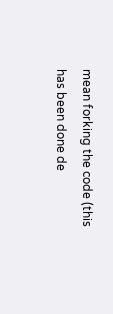mean forking the code (this has been done de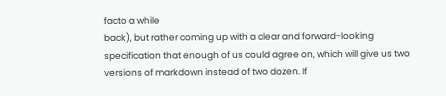facto a while
back), but rather coming up with a clear and forward-looking
specification that enough of us could agree on, which will give us two
versions of markdown instead of two dozen. If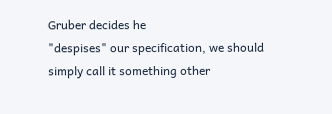Gruber decides he
"despises" our specification, we should simply call it something other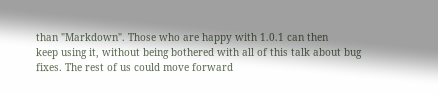than "Markdown". Those who are happy with 1.0.1 can then
keep using it, without being bothered with all of this talk about bug
fixes. The rest of us could move forward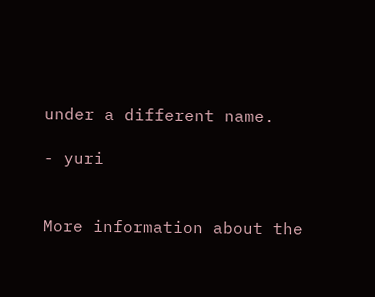under a different name.

- yuri


More information about the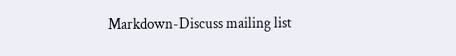Markdown-Discuss mailing list